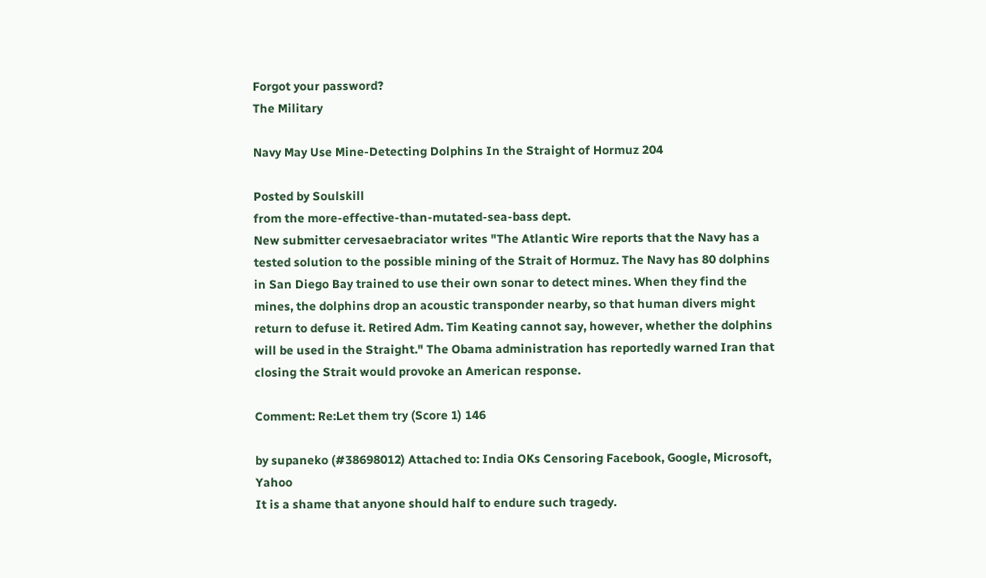Forgot your password?
The Military

Navy May Use Mine-Detecting Dolphins In the Straight of Hormuz 204

Posted by Soulskill
from the more-effective-than-mutated-sea-bass dept.
New submitter cervesaebraciator writes "The Atlantic Wire reports that the Navy has a tested solution to the possible mining of the Strait of Hormuz. The Navy has 80 dolphins in San Diego Bay trained to use their own sonar to detect mines. When they find the mines, the dolphins drop an acoustic transponder nearby, so that human divers might return to defuse it. Retired Adm. Tim Keating cannot say, however, whether the dolphins will be used in the Straight." The Obama administration has reportedly warned Iran that closing the Strait would provoke an American response.

Comment: Re:Let them try (Score 1) 146

by supaneko (#38698012) Attached to: India OKs Censoring Facebook, Google, Microsoft, Yahoo
It is a shame that anyone should half to endure such tragedy.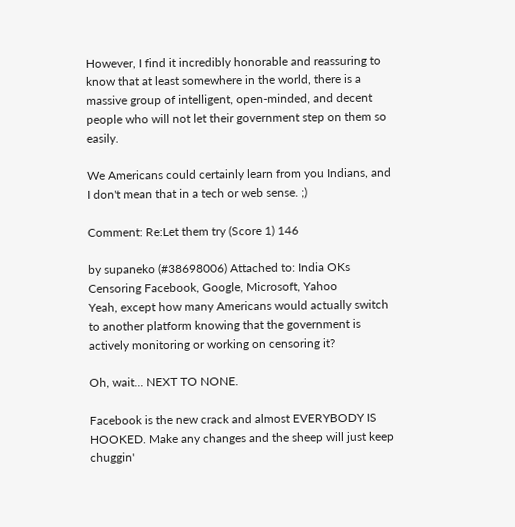However, I find it incredibly honorable and reassuring to know that at least somewhere in the world, there is a massive group of intelligent, open-minded, and decent people who will not let their government step on them so easily.

We Americans could certainly learn from you Indians, and I don't mean that in a tech or web sense. ;)

Comment: Re:Let them try (Score 1) 146

by supaneko (#38698006) Attached to: India OKs Censoring Facebook, Google, Microsoft, Yahoo
Yeah, except how many Americans would actually switch to another platform knowing that the government is actively monitoring or working on censoring it?

Oh, wait... NEXT TO NONE.

Facebook is the new crack and almost EVERYBODY IS HOOKED. Make any changes and the sheep will just keep chuggin'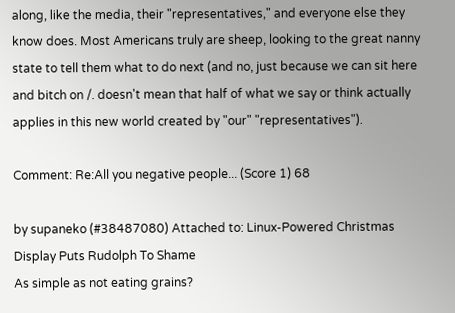along, like the media, their "representatives," and everyone else they know does. Most Americans truly are sheep, looking to the great nanny state to tell them what to do next (and no, just because we can sit here and bitch on /. doesn't mean that half of what we say or think actually applies in this new world created by "our" "representatives").

Comment: Re:All you negative people... (Score 1) 68

by supaneko (#38487080) Attached to: Linux-Powered Christmas Display Puts Rudolph To Shame
As simple as not eating grains?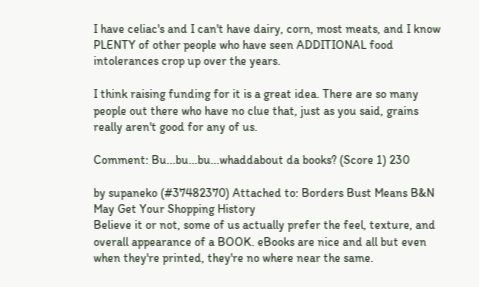I have celiac's and I can't have dairy, corn, most meats, and I know PLENTY of other people who have seen ADDITIONAL food intolerances crop up over the years.

I think raising funding for it is a great idea. There are so many people out there who have no clue that, just as you said, grains really aren't good for any of us.

Comment: Bu...bu...bu...whaddabout da books? (Score 1) 230

by supaneko (#37482370) Attached to: Borders Bust Means B&N May Get Your Shopping History
Believe it or not, some of us actually prefer the feel, texture, and overall appearance of a BOOK. eBooks are nice and all but even when they're printed, they're no where near the same.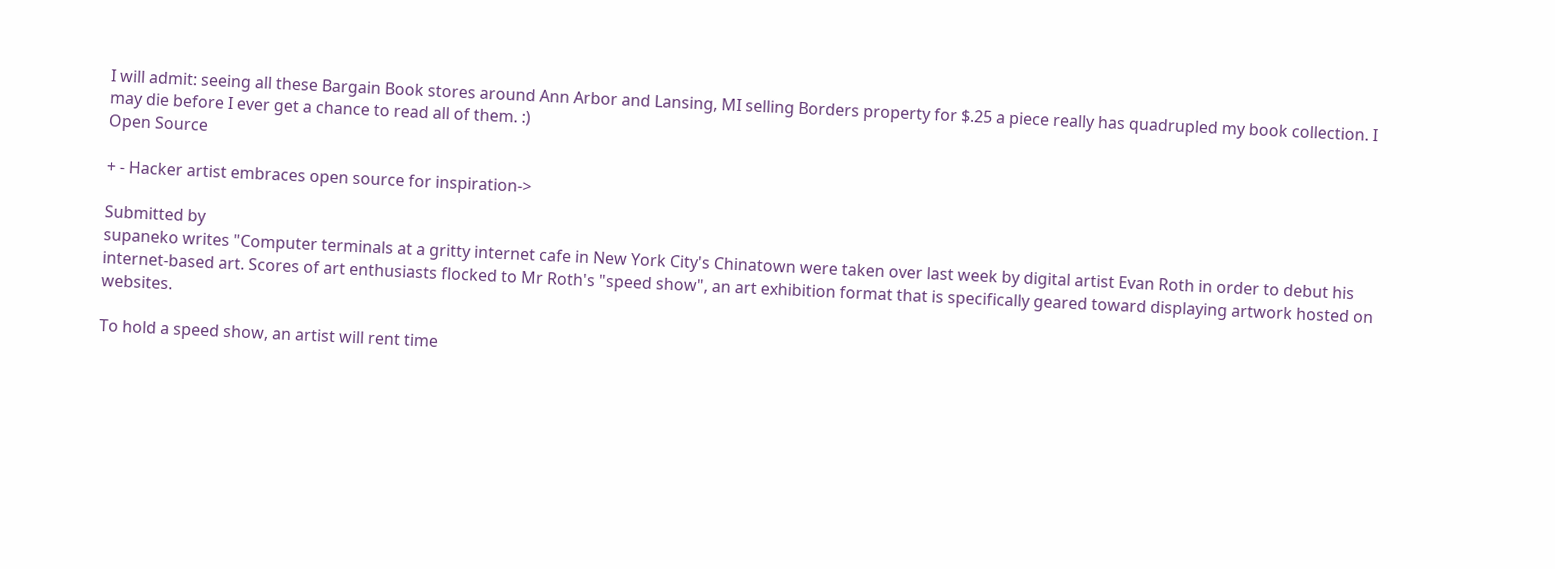I will admit: seeing all these Bargain Book stores around Ann Arbor and Lansing, MI selling Borders property for $.25 a piece really has quadrupled my book collection. I may die before I ever get a chance to read all of them. :)
Open Source

+ - Hacker artist embraces open source for inspiration->

Submitted by
supaneko writes "Computer terminals at a gritty internet cafe in New York City's Chinatown were taken over last week by digital artist Evan Roth in order to debut his internet-based art. Scores of art enthusiasts flocked to Mr Roth's "speed show", an art exhibition format that is specifically geared toward displaying artwork hosted on websites.

To hold a speed show, an artist will rent time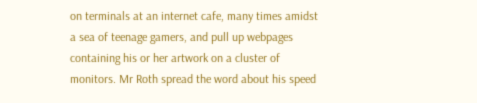on terminals at an internet cafe, many times amidst a sea of teenage gamers, and pull up webpages containing his or her artwork on a cluster of monitors. Mr Roth spread the word about his speed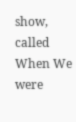show, called When We were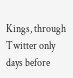Kings, through Twitter only days before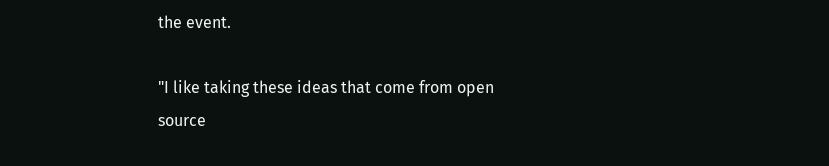the event.

"I like taking these ideas that come from open source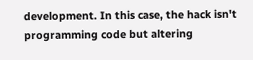development. In this case, the hack isn't programming code but altering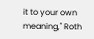it to your own meaning," Roth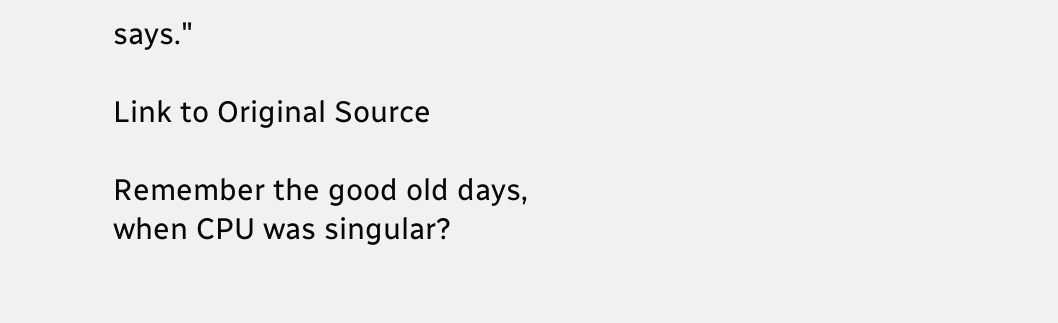says."

Link to Original Source

Remember the good old days, when CPU was singular?